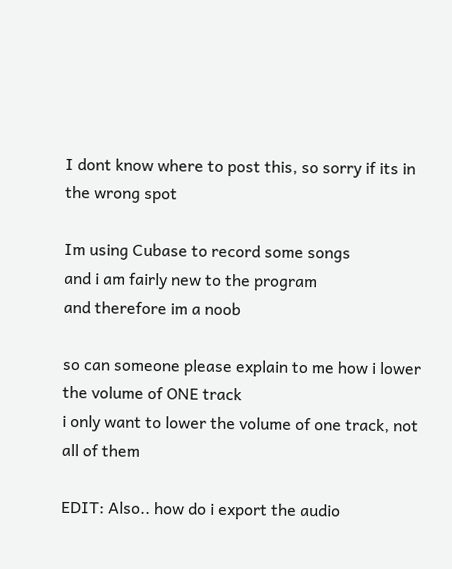I dont know where to post this, so sorry if its in the wrong spot

Im using Cubase to record some songs
and i am fairly new to the program
and therefore im a noob

so can someone please explain to me how i lower the volume of ONE track
i only want to lower the volume of one track, not all of them

EDIT: Also.. how do i export the audio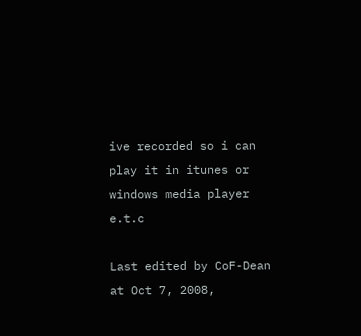ive recorded so i can play it in itunes or windows media player e.t.c

Last edited by CoF-Dean at Oct 7, 2008,